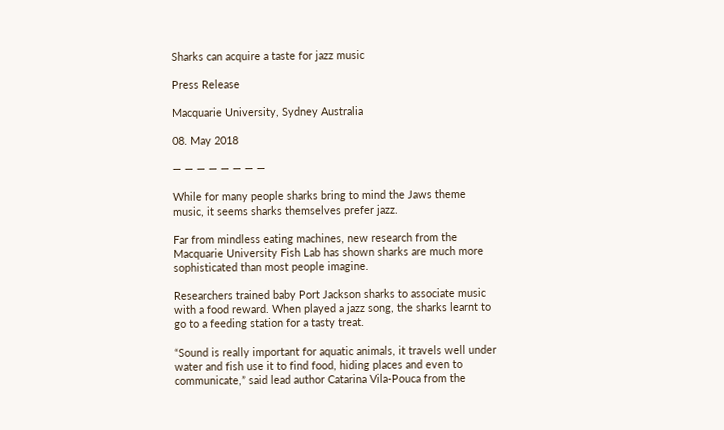Sharks can acquire a taste for jazz music

Press Release

Macquarie University, Sydney Australia

08. May 2018

— — — — — — — —

While for many people sharks bring to mind the Jaws theme music, it seems sharks themselves prefer jazz.

Far from mindless eating machines, new research from the Macquarie University Fish Lab has shown sharks are much more sophisticated than most people imagine.

Researchers trained baby Port Jackson sharks to associate music with a food reward. When played a jazz song, the sharks learnt to go to a feeding station for a tasty treat.

“Sound is really important for aquatic animals, it travels well under water and fish use it to find food, hiding places and even to communicate,” said lead author Catarina Vila-Pouca from the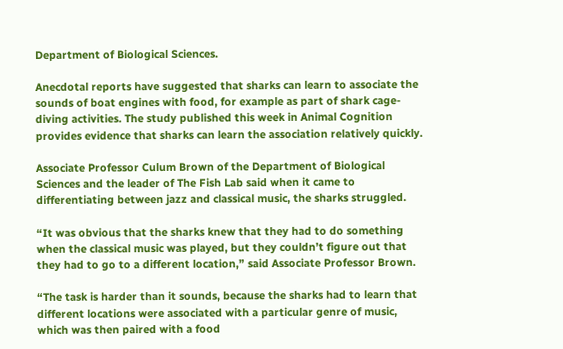Department of Biological Sciences.

Anecdotal reports have suggested that sharks can learn to associate the sounds of boat engines with food, for example as part of shark cage-diving activities. The study published this week in Animal Cognition provides evidence that sharks can learn the association relatively quickly.

Associate Professor Culum Brown of the Department of Biological Sciences and the leader of The Fish Lab said when it came to differentiating between jazz and classical music, the sharks struggled.

“It was obvious that the sharks knew that they had to do something when the classical music was played, but they couldn’t figure out that they had to go to a different location,” said Associate Professor Brown.

“The task is harder than it sounds, because the sharks had to learn that different locations were associated with a particular genre of music, which was then paired with a food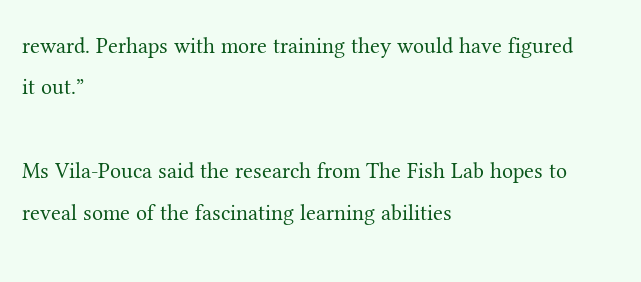reward. Perhaps with more training they would have figured it out.”

Ms Vila-Pouca said the research from The Fish Lab hopes to reveal some of the fascinating learning abilities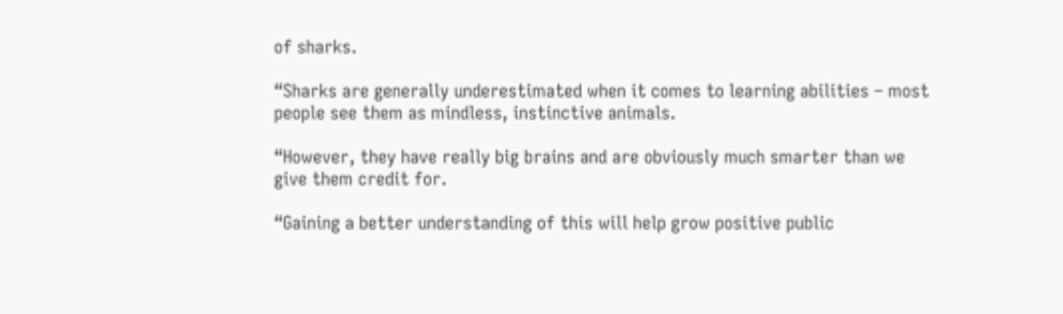of sharks.

“Sharks are generally underestimated when it comes to learning abilities – most people see them as mindless, instinctive animals.

“However, they have really big brains and are obviously much smarter than we give them credit for.

“Gaining a better understanding of this will help grow positive public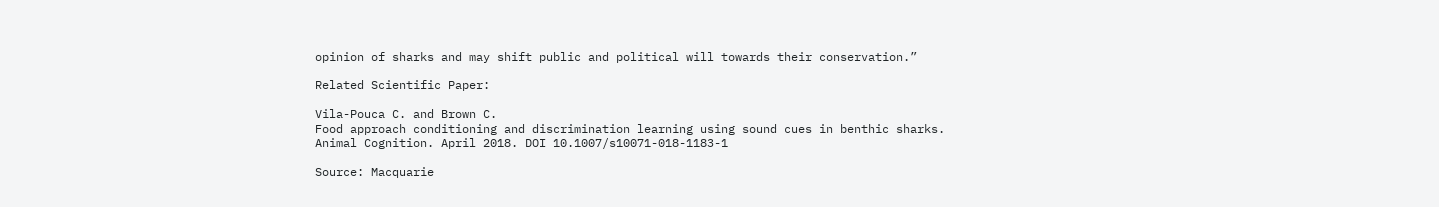opinion of sharks and may shift public and political will towards their conservation.”

Related Scientific Paper:

Vila-Pouca C. and Brown C.
Food approach conditioning and discrimination learning using sound cues in benthic sharks.
Animal Cognition. April 2018. DOI 10.1007/s10071-018-1183-1

Source: Macquarie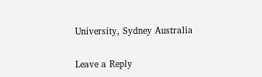University, Sydney Australia


Leave a Reply